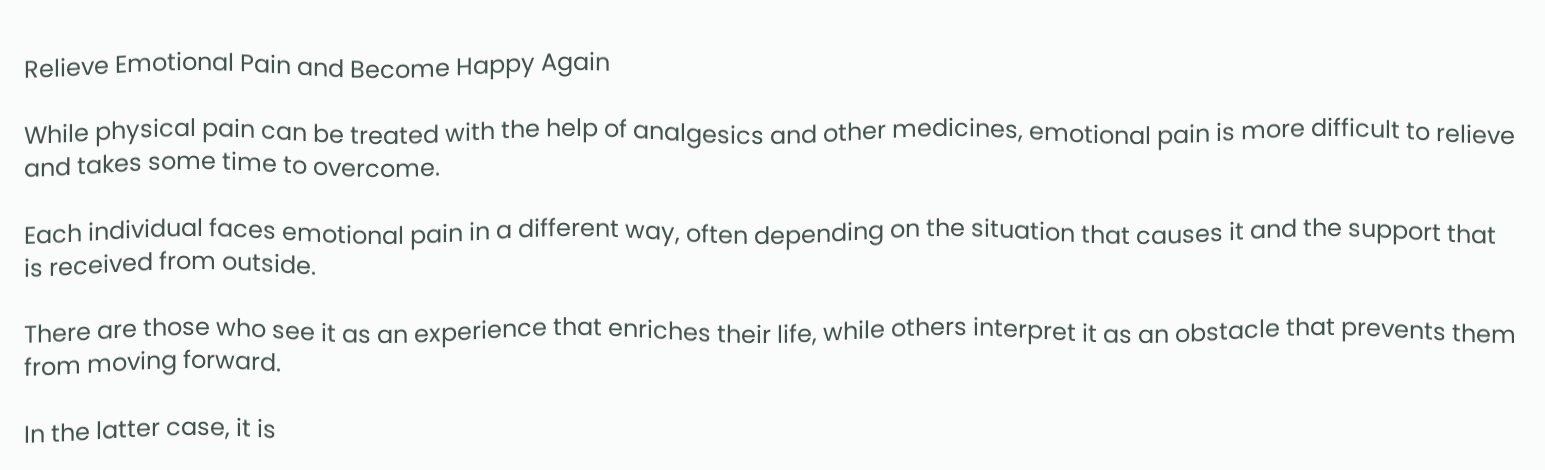Relieve Emotional Pain and Become Happy Again

While physical pain can be treated with the help of analgesics and other medicines, emotional pain is more difficult to relieve and takes some time to overcome.

Each individual faces emotional pain in a different way, often depending on the situation that causes it and the support that is received from outside.

There are those who see it as an experience that enriches their life, while others interpret it as an obstacle that prevents them from moving forward.

In the latter case, it is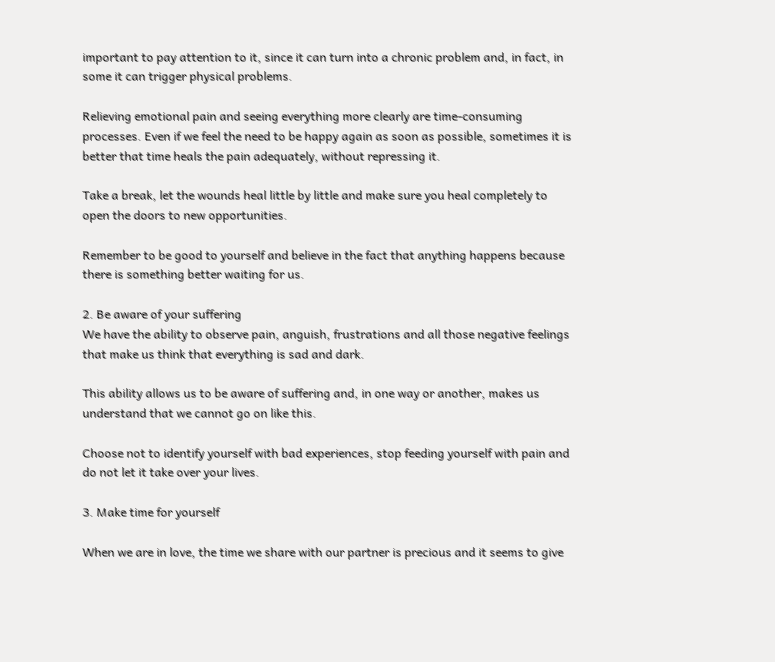important to pay attention to it, since it can turn into a chronic problem and, in fact, in some it can trigger physical problems.

Relieving emotional pain and seeing everything more clearly are time-consuming processes. Even if we feel the need to be happy again as soon as possible, sometimes it is better that time heals the pain adequately, without repressing it.

Take a break, let the wounds heal little by little and make sure you heal completely to open the doors to new opportunities.

Remember to be good to yourself and believe in the fact that anything happens because there is something better waiting for us.

2. Be aware of your suffering
We have the ability to observe pain, anguish, frustrations and all those negative feelings that make us think that everything is sad and dark.

This ability allows us to be aware of suffering and, in one way or another, makes us understand that we cannot go on like this.

Choose not to identify yourself with bad experiences, stop feeding yourself with pain and do not let it take over your lives.

3. Make time for yourself

When we are in love, the time we share with our partner is precious and it seems to give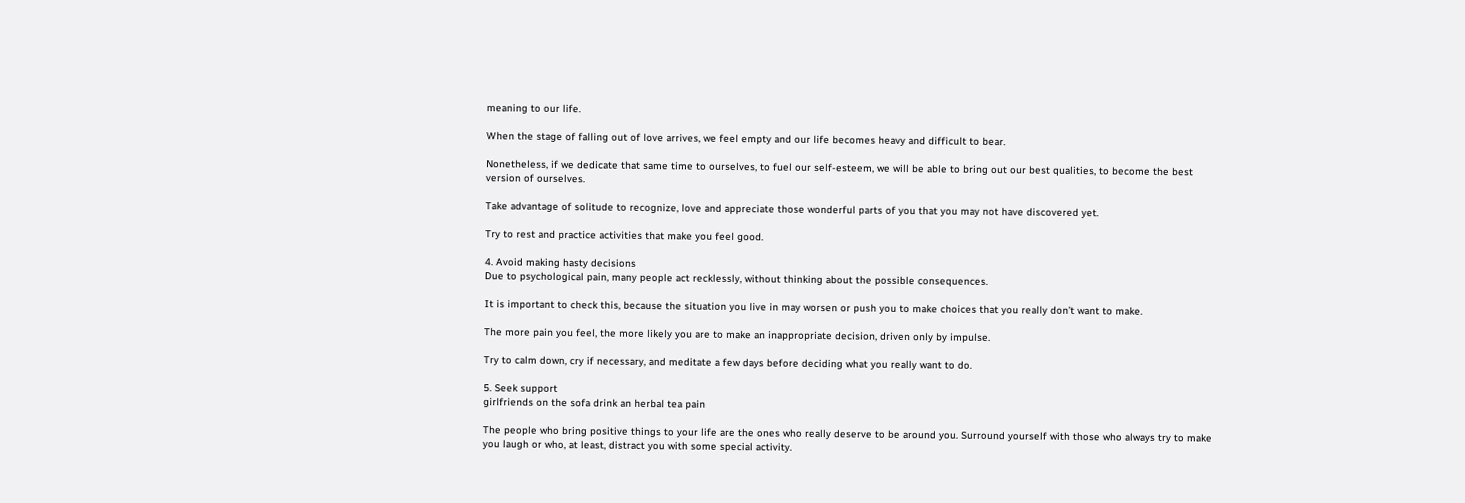meaning to our life.

When the stage of falling out of love arrives, we feel empty and our life becomes heavy and difficult to bear.

Nonetheless, if we dedicate that same time to ourselves, to fuel our self-esteem, we will be able to bring out our best qualities, to become the best version of ourselves.

Take advantage of solitude to recognize, love and appreciate those wonderful parts of you that you may not have discovered yet.

Try to rest and practice activities that make you feel good.

4. Avoid making hasty decisions
Due to psychological pain, many people act recklessly, without thinking about the possible consequences.

It is important to check this, because the situation you live in may worsen or push you to make choices that you really don’t want to make.

The more pain you feel, the more likely you are to make an inappropriate decision, driven only by impulse.

Try to calm down, cry if necessary, and meditate a few days before deciding what you really want to do.

5. Seek support
girlfriends on the sofa drink an herbal tea pain

The people who bring positive things to your life are the ones who really deserve to be around you. Surround yourself with those who always try to make you laugh or who, at least, distract you with some special activity.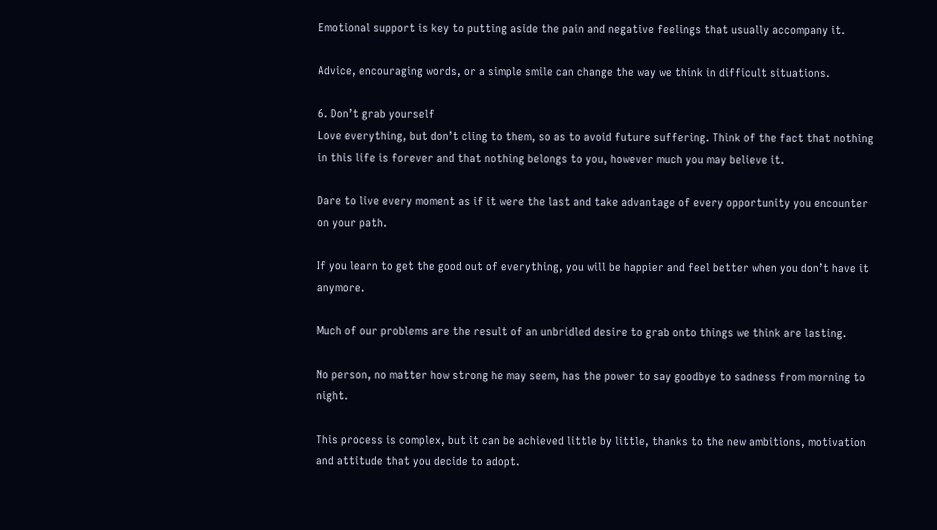Emotional support is key to putting aside the pain and negative feelings that usually accompany it.

Advice, encouraging words, or a simple smile can change the way we think in difficult situations.

6. Don’t grab yourself
Love everything, but don’t cling to them, so as to avoid future suffering. Think of the fact that nothing in this life is forever and that nothing belongs to you, however much you may believe it.

Dare to live every moment as if it were the last and take advantage of every opportunity you encounter on your path.

If you learn to get the good out of everything, you will be happier and feel better when you don’t have it anymore.

Much of our problems are the result of an unbridled desire to grab onto things we think are lasting.

No person, no matter how strong he may seem, has the power to say goodbye to sadness from morning to night.

This process is complex, but it can be achieved little by little, thanks to the new ambitions, motivation and attitude that you decide to adopt.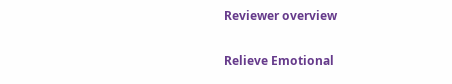Reviewer overview

Relieve Emotional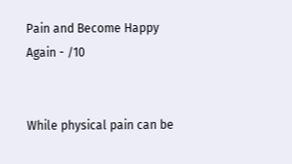Pain and Become Happy Again - /10


While physical pain can be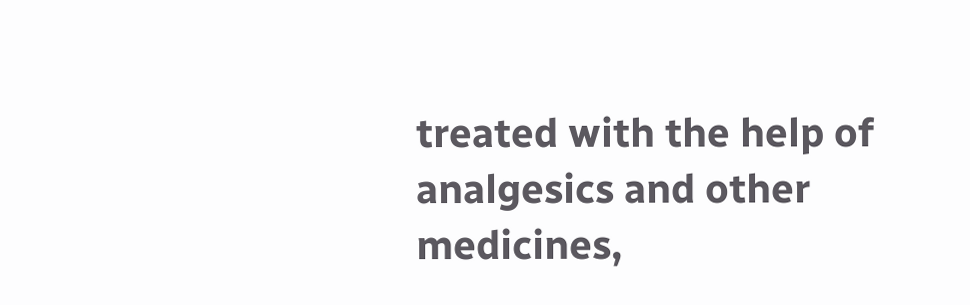treated with the help of analgesics and other medicines,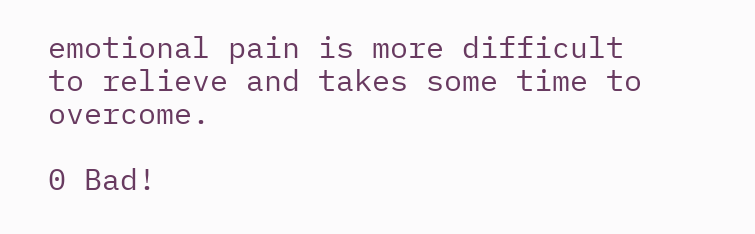emotional pain is more difficult to relieve and takes some time to overcome.

0 Bad!